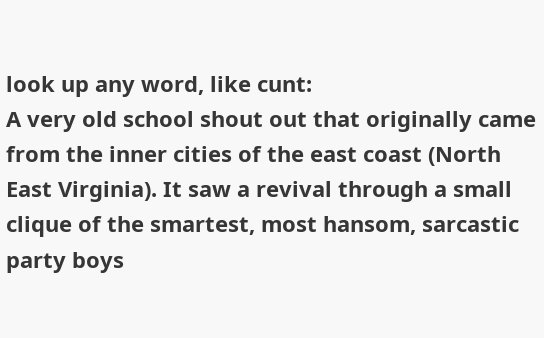look up any word, like cunt:
A very old school shout out that originally came from the inner cities of the east coast (North East Virginia). It saw a revival through a small clique of the smartest, most hansom, sarcastic party boys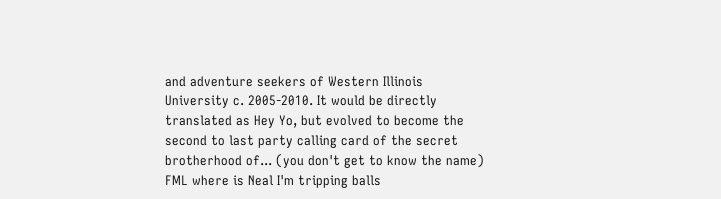and adventure seekers of Western Illinois University c. 2005-2010. It would be directly translated as Hey Yo, but evolved to become the second to last party calling card of the secret brotherhood of... (you don't get to know the name)
FML where is Neal I'm tripping balls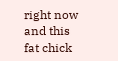right now and this fat chick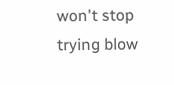won't stop trying blow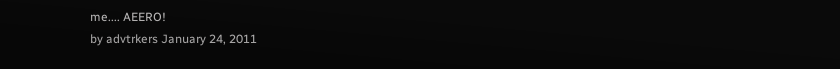me.... AEERO!
by advtrkers January 24, 2011